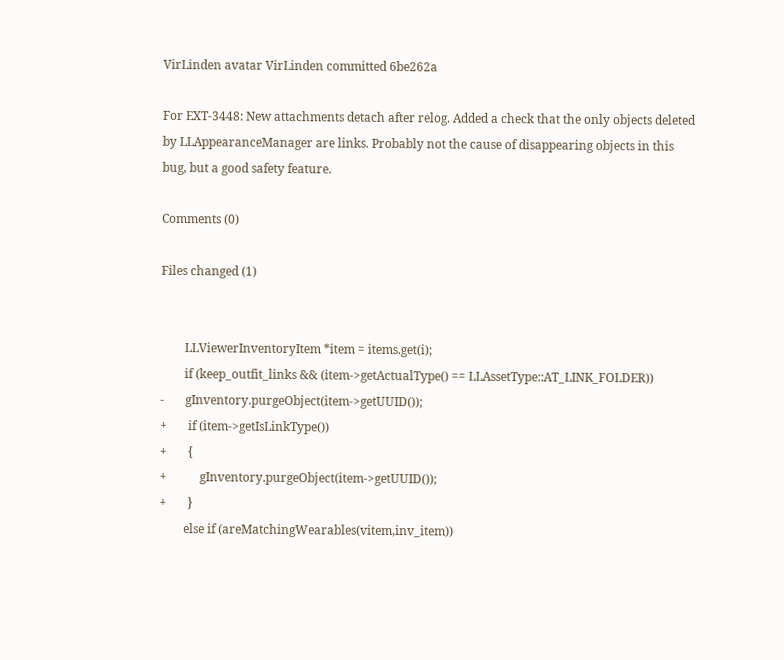VirLinden avatar VirLinden committed 6be262a

For EXT-3448: New attachments detach after relog. Added a check that the only objects deleted by LLAppearanceManager are links. Probably not the cause of disappearing objects in this bug, but a good safety feature.

Comments (0)

Files changed (1)


        LLViewerInventoryItem *item = items.get(i);
        if (keep_outfit_links && (item->getActualType() == LLAssetType::AT_LINK_FOLDER))
-       gInventory.purgeObject(item->getUUID());
+       if (item->getIsLinkType())
+       {
+           gInventory.purgeObject(item->getUUID());
+       }
        else if (areMatchingWearables(vitem,inv_item))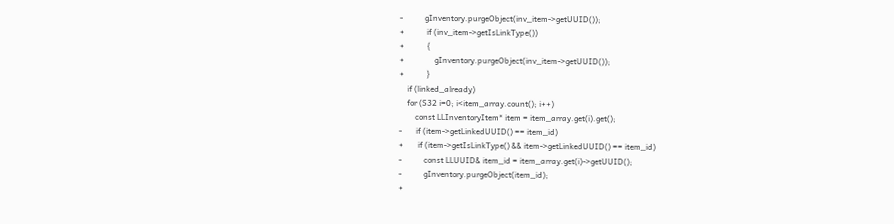-           gInventory.purgeObject(inv_item->getUUID());
+           if (inv_item->getIsLinkType())
+           {
+               gInventory.purgeObject(inv_item->getUUID());
+           }
    if (linked_already)
    for (S32 i=0; i<item_array.count(); i++)
        const LLInventoryItem* item = item_array.get(i).get();
-       if (item->getLinkedUUID() == item_id)
+       if (item->getIsLinkType() && item->getLinkedUUID() == item_id)
-           const LLUUID& item_id = item_array.get(i)->getUUID();
-           gInventory.purgeObject(item_id);
+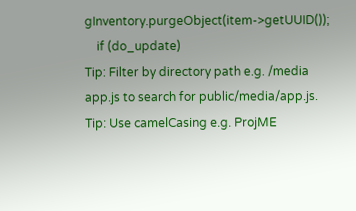gInventory.purgeObject(item->getUUID());
    if (do_update)
Tip: Filter by directory path e.g. /media app.js to search for public/media/app.js.
Tip: Use camelCasing e.g. ProjME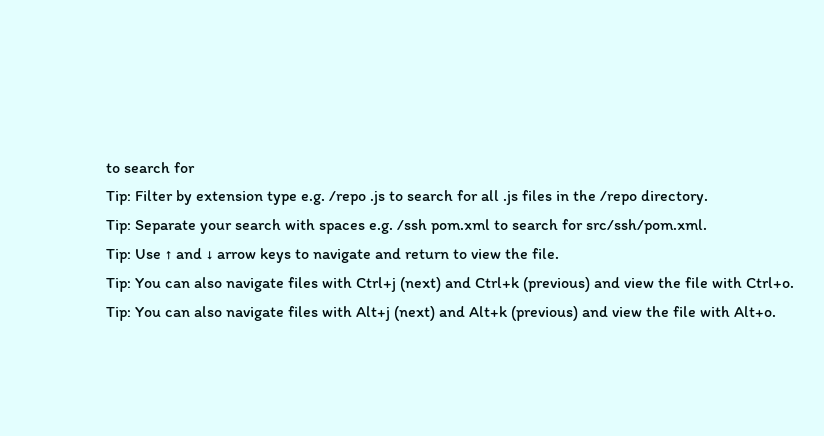to search for
Tip: Filter by extension type e.g. /repo .js to search for all .js files in the /repo directory.
Tip: Separate your search with spaces e.g. /ssh pom.xml to search for src/ssh/pom.xml.
Tip: Use ↑ and ↓ arrow keys to navigate and return to view the file.
Tip: You can also navigate files with Ctrl+j (next) and Ctrl+k (previous) and view the file with Ctrl+o.
Tip: You can also navigate files with Alt+j (next) and Alt+k (previous) and view the file with Alt+o.